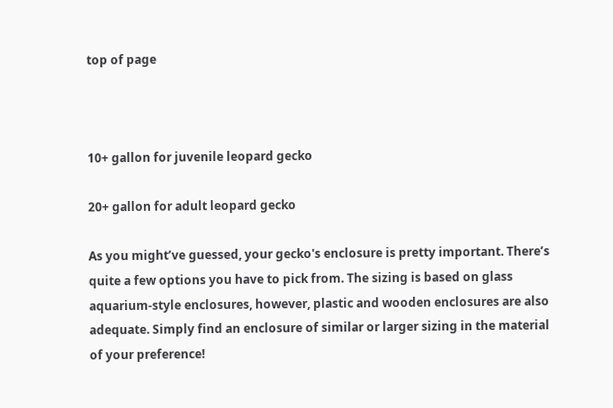top of page



10+ gallon for juvenile leopard gecko

20+ gallon for adult leopard gecko

As you might’ve guessed, your gecko's enclosure is pretty important. There’s quite a few options you have to pick from. The sizing is based on glass aquarium-style enclosures, however, plastic and wooden enclosures are also adequate. Simply find an enclosure of similar or larger sizing in the material of your preference!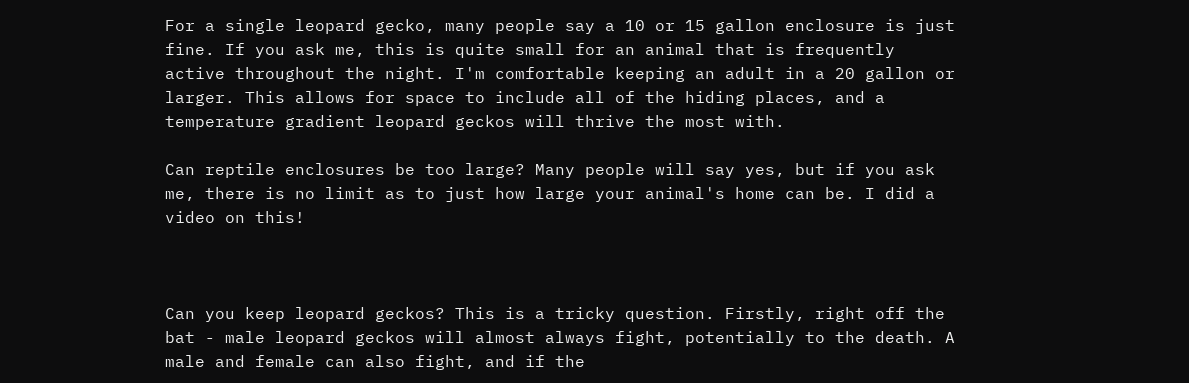For a single leopard gecko, many people say a 10 or 15 gallon enclosure is just fine. If you ask me, this is quite small for an animal that is frequently active throughout the night. I'm comfortable keeping an adult in a 20 gallon or larger. This allows for space to include all of the hiding places, and a temperature gradient leopard geckos will thrive the most with.

Can reptile enclosures be too large? Many people will say yes, but if you ask me, there is no limit as to just how large your animal's home can be. I did a video on this!



Can you keep leopard geckos? This is a tricky question. Firstly, right off the bat - male leopard geckos will almost always fight, potentially to the death. A male and female can also fight, and if the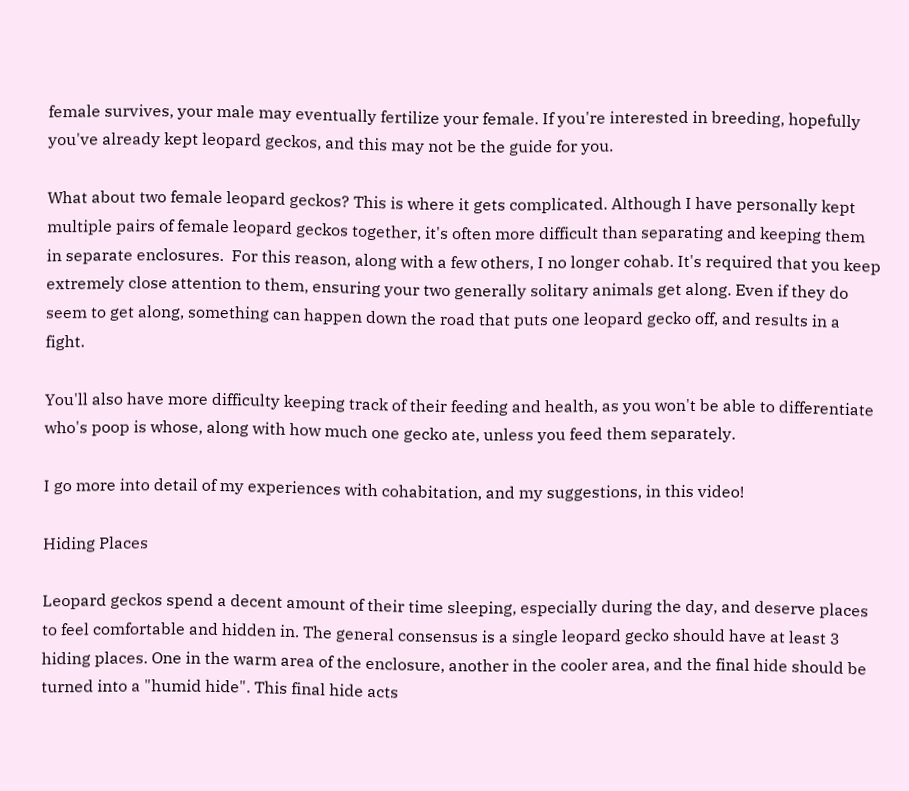female survives, your male may eventually fertilize your female. If you're interested in breeding, hopefully you've already kept leopard geckos, and this may not be the guide for you.

What about two female leopard geckos? This is where it gets complicated. Although I have personally kept multiple pairs of female leopard geckos together, it's often more difficult than separating and keeping them in separate enclosures.  For this reason, along with a few others, I no longer cohab. It's required that you keep extremely close attention to them, ensuring your two generally solitary animals get along. Even if they do seem to get along, something can happen down the road that puts one leopard gecko off, and results in a fight.

You'll also have more difficulty keeping track of their feeding and health, as you won't be able to differentiate who's poop is whose, along with how much one gecko ate, unless you feed them separately.

I go more into detail of my experiences with cohabitation, and my suggestions, in this video!

Hiding Places

Leopard geckos spend a decent amount of their time sleeping, especially during the day, and deserve places to feel comfortable and hidden in. The general consensus is a single leopard gecko should have at least 3 hiding places. One in the warm area of the enclosure, another in the cooler area, and the final hide should be turned into a "humid hide". This final hide acts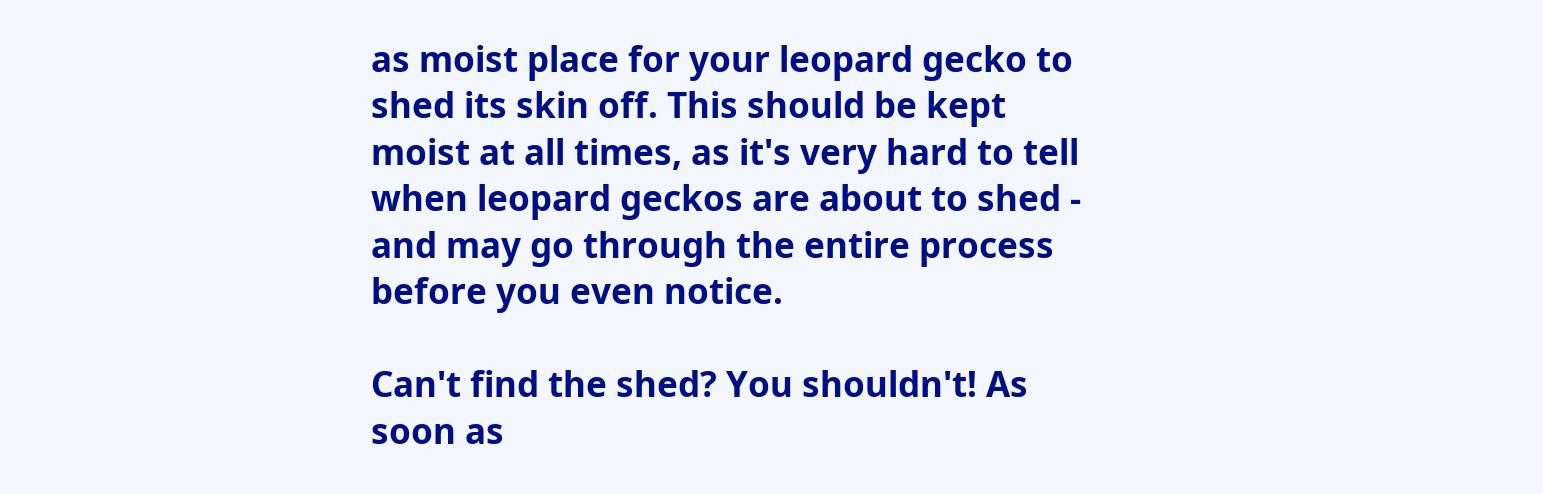as moist place for your leopard gecko to shed its skin off. This should be kept moist at all times, as it's very hard to tell when leopard geckos are about to shed - and may go through the entire process before you even notice.

Can't find the shed? You shouldn't! As soon as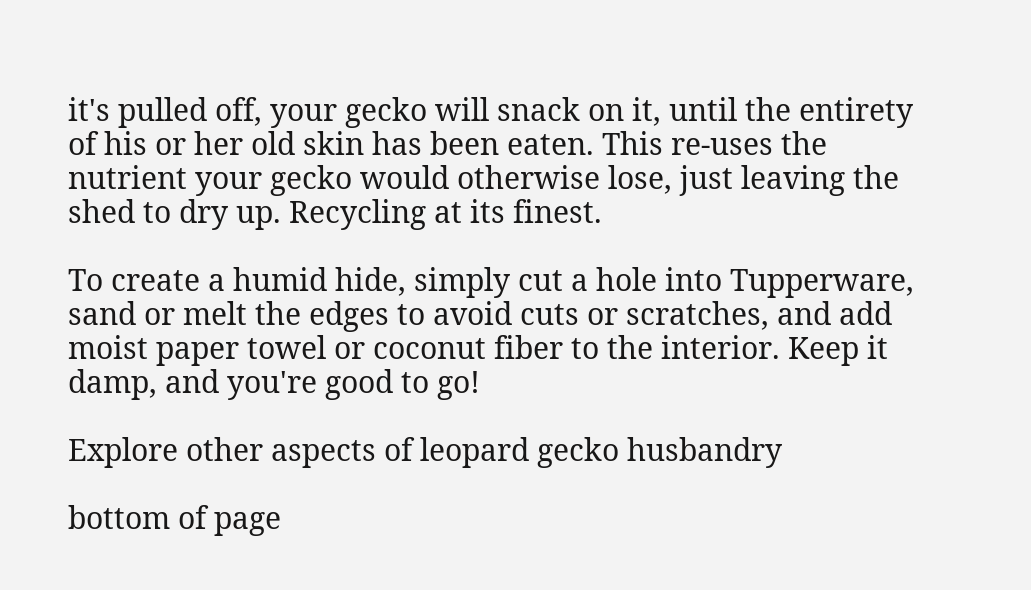it's pulled off, your gecko will snack on it, until the entirety of his or her old skin has been eaten. This re-uses the nutrient your gecko would otherwise lose, just leaving the shed to dry up. Recycling at its finest.

To create a humid hide, simply cut a hole into Tupperware, sand or melt the edges to avoid cuts or scratches, and add moist paper towel or coconut fiber to the interior. Keep it damp, and you're good to go!

Explore other aspects of leopard gecko husbandry

bottom of page